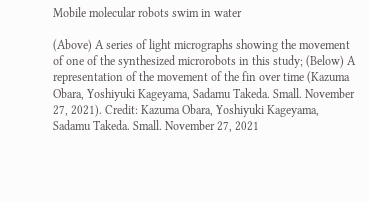Mobile molecular robots swim in water

(Above) A series of light micrographs showing the movement of one of the synthesized microrobots in this study; (Below) A representation of the movement of the fin over time (Kazuma Obara, Yoshiyuki Kageyama, Sadamu Takeda. Small. November 27, 2021). Credit: Kazuma Obara, Yoshiyuki Kageyama, Sadamu Takeda. Small. November 27, 2021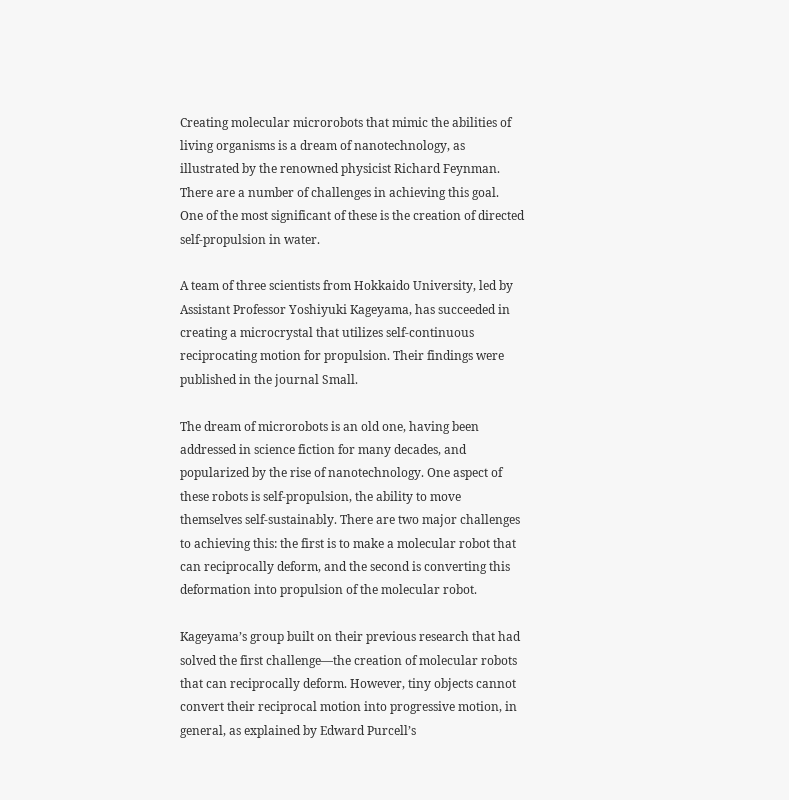Creating molecular microrobots that mimic the abilities of living organisms is a dream of nanotechnology, as illustrated by the renowned physicist Richard Feynman. There are a number of challenges in achieving this goal. One of the most significant of these is the creation of directed self-propulsion in water.

A team of three scientists from Hokkaido University, led by Assistant Professor Yoshiyuki Kageyama, has succeeded in creating a microcrystal that utilizes self-continuous reciprocating motion for propulsion. Their findings were published in the journal Small.

The dream of microrobots is an old one, having been addressed in science fiction for many decades, and popularized by the rise of nanotechnology. One aspect of these robots is self-propulsion, the ability to move themselves self-sustainably. There are two major challenges to achieving this: the first is to make a molecular robot that can reciprocally deform, and the second is converting this deformation into propulsion of the molecular robot.

Kageyama’s group built on their previous research that had solved the first challenge—the creation of molecular robots that can reciprocally deform. However, tiny objects cannot convert their reciprocal motion into progressive motion, in general, as explained by Edward Purcell’s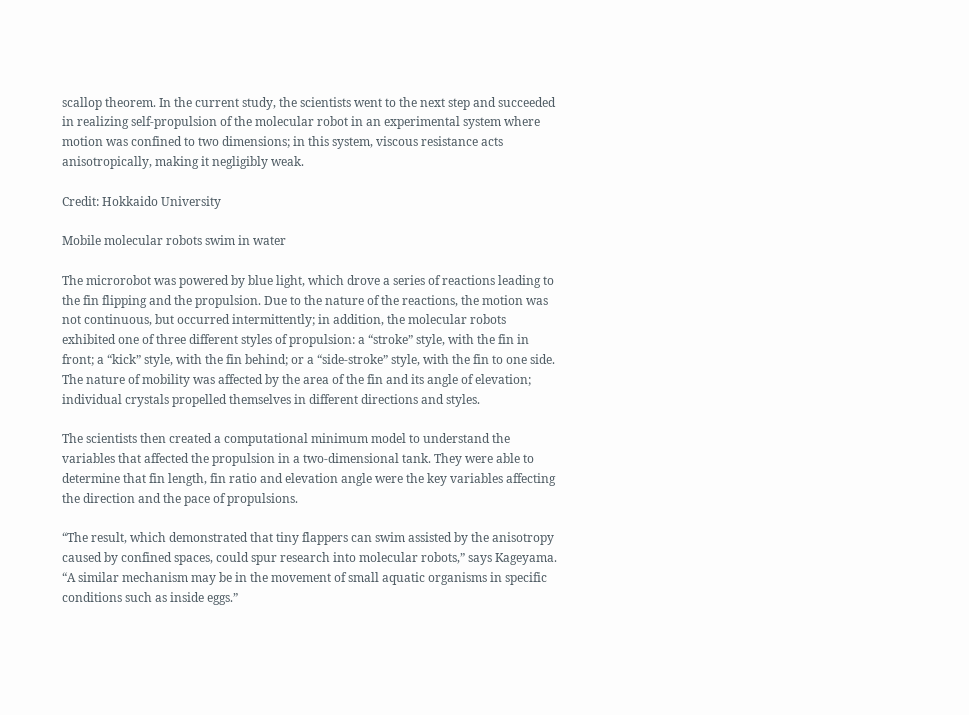scallop theorem. In the current study, the scientists went to the next step and succeeded in realizing self-propulsion of the molecular robot in an experimental system where motion was confined to two dimensions; in this system, viscous resistance acts anisotropically, making it negligibly weak.

Credit: Hokkaido University

Mobile molecular robots swim in water

The microrobot was powered by blue light, which drove a series of reactions leading to the fin flipping and the propulsion. Due to the nature of the reactions, the motion was not continuous, but occurred intermittently; in addition, the molecular robots exhibited one of three different styles of propulsion: a “stroke” style, with the fin in front; a “kick” style, with the fin behind; or a “side-stroke” style, with the fin to one side. The nature of mobility was affected by the area of the fin and its angle of elevation; individual crystals propelled themselves in different directions and styles.

The scientists then created a computational minimum model to understand the variables that affected the propulsion in a two-dimensional tank. They were able to determine that fin length, fin ratio and elevation angle were the key variables affecting the direction and the pace of propulsions.

“The result, which demonstrated that tiny flappers can swim assisted by the anisotropy caused by confined spaces, could spur research into molecular robots,” says Kageyama. “A similar mechanism may be in the movement of small aquatic organisms in specific conditions such as inside eggs.”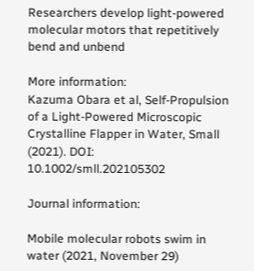Researchers develop light-powered molecular motors that repetitively bend and unbend

More information:
Kazuma Obara et al, Self‐Propulsion of a Light‐Powered Microscopic Crystalline Flapper in Water, Small (2021). DOI: 10.1002/smll.202105302

Journal information:

Mobile molecular robots swim in water (2021, November 29)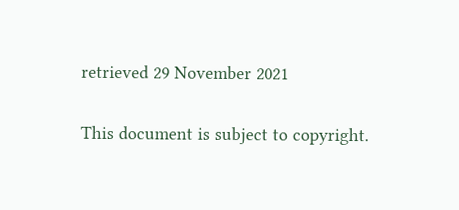retrieved 29 November 2021

This document is subject to copyright.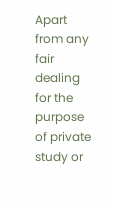Apart from any fair dealing for the purpose of private study or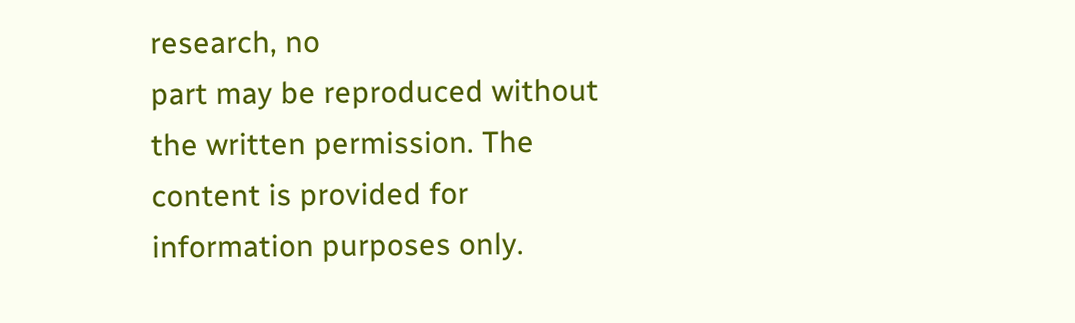research, no
part may be reproduced without the written permission. The content is provided for information purposes only.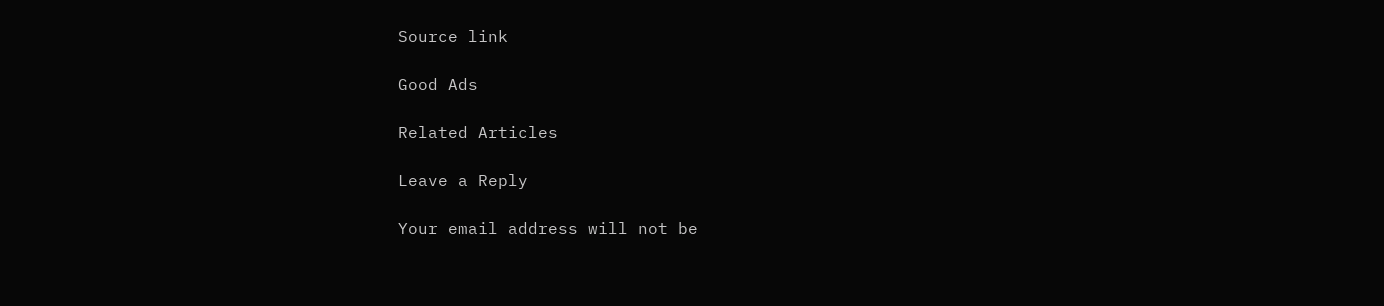Source link

Good Ads

Related Articles

Leave a Reply

Your email address will not be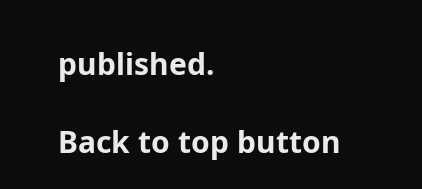published.

Back to top button